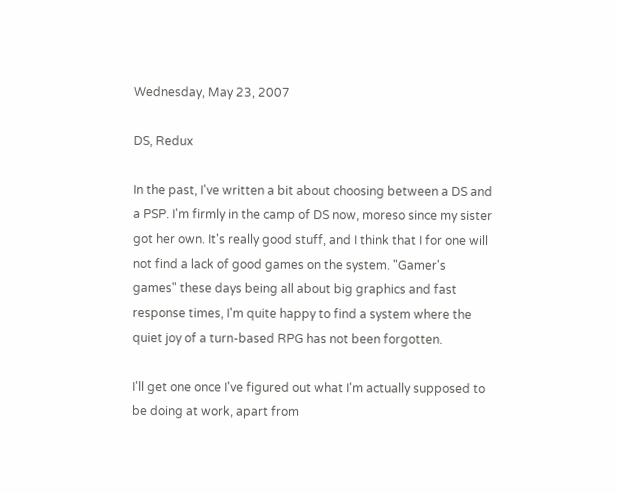Wednesday, May 23, 2007

DS, Redux

In the past, I've written a bit about choosing between a DS and a PSP. I'm firmly in the camp of DS now, moreso since my sister got her own. It's really good stuff, and I think that I for one will not find a lack of good games on the system. "Gamer's games" these days being all about big graphics and fast response times, I'm quite happy to find a system where the quiet joy of a turn-based RPG has not been forgotten.

I'll get one once I've figured out what I'm actually supposed to be doing at work, apart from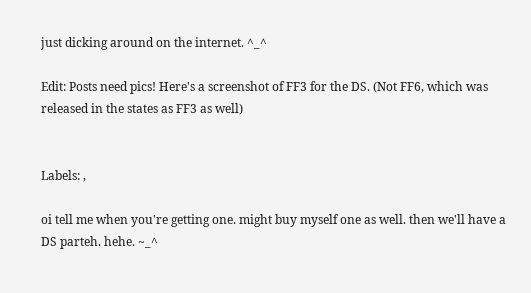just dicking around on the internet. ^_^

Edit: Posts need pics! Here's a screenshot of FF3 for the DS. (Not FF6, which was released in the states as FF3 as well)


Labels: ,

oi tell me when you're getting one. might buy myself one as well. then we'll have a DS parteh. hehe. ~_^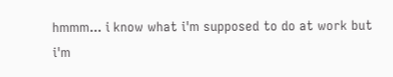hmmm... i know what i'm supposed to do at work but i'm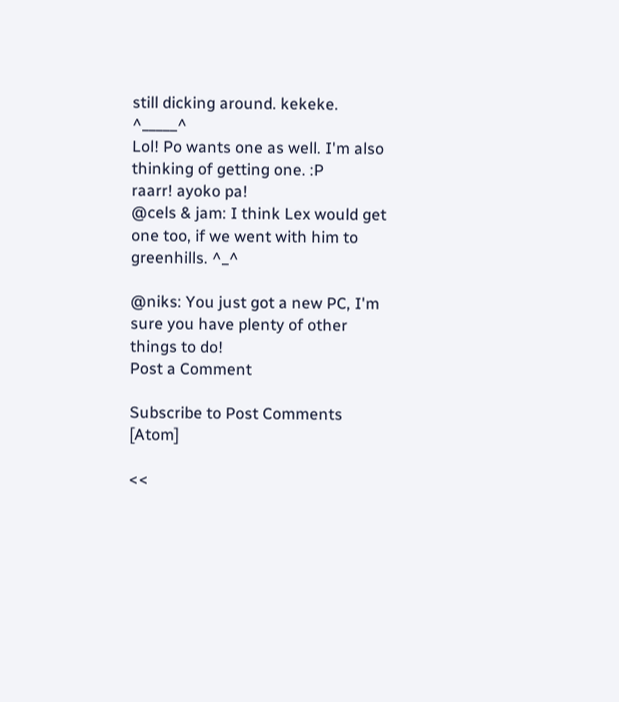still dicking around. kekeke. ^_____^
Lol! Po wants one as well. I'm also thinking of getting one. :P
raarr! ayoko pa!
@cels & jam: I think Lex would get one too, if we went with him to greenhills. ^_^

@niks: You just got a new PC, I'm sure you have plenty of other things to do!
Post a Comment

Subscribe to Post Comments [Atom]

<<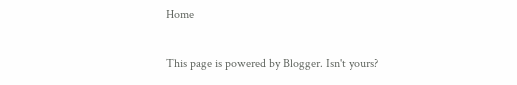Home

This page is powered by Blogger. Isn't yours?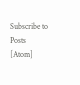Subscribe to Posts [Atom]